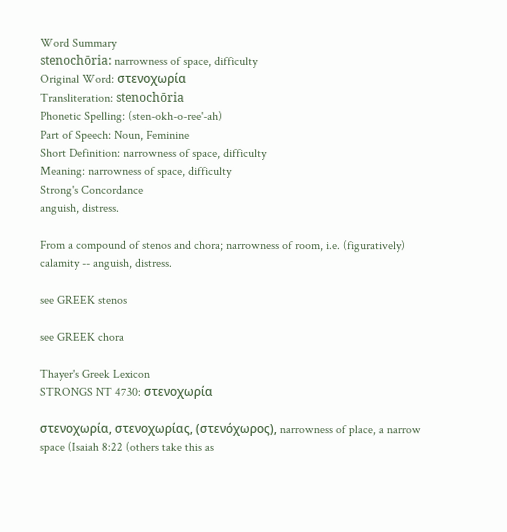Word Summary
stenochōria: narrowness of space, difficulty
Original Word: στενοχωρία
Transliteration: stenochōria
Phonetic Spelling: (sten-okh-o-ree'-ah)
Part of Speech: Noun, Feminine
Short Definition: narrowness of space, difficulty
Meaning: narrowness of space, difficulty
Strong's Concordance
anguish, distress.

From a compound of stenos and chora; narrowness of room, i.e. (figuratively) calamity -- anguish, distress.

see GREEK stenos

see GREEK chora

Thayer's Greek Lexicon
STRONGS NT 4730: στενοχωρία

στενοχωρία, στενοχωρίας, (στενόχωρος), narrowness of place, a narrow space (Isaiah 8:22 (others take this as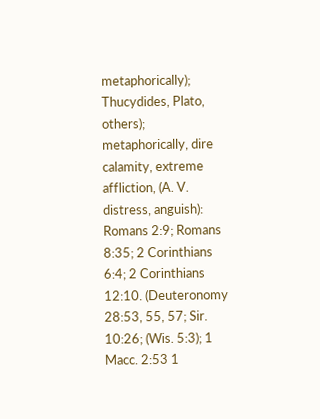metaphorically); Thucydides, Plato, others); metaphorically, dire calamity, extreme affliction, (A. V. distress, anguish): Romans 2:9; Romans 8:35; 2 Corinthians 6:4; 2 Corinthians 12:10. (Deuteronomy 28:53, 55, 57; Sir. 10:26; (Wis. 5:3); 1 Macc. 2:53 1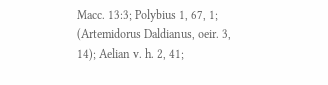Macc. 13:3; Polybius 1, 67, 1; (Artemidorus Daldianus, oeir. 3, 14); Aelian v. h. 2, 41;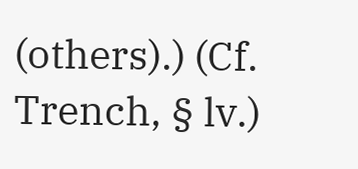(others).) (Cf. Trench, § lv.)